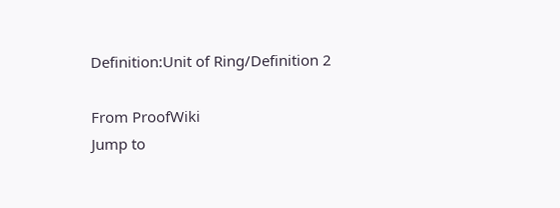Definition:Unit of Ring/Definition 2

From ProofWiki
Jump to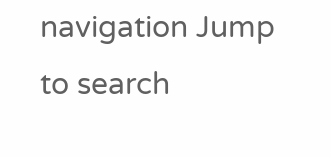navigation Jump to search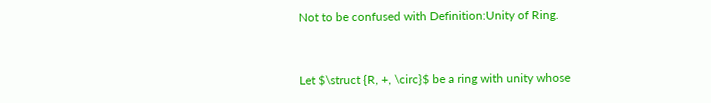Not to be confused with Definition:Unity of Ring.


Let $\struct {R, +, \circ}$ be a ring with unity whose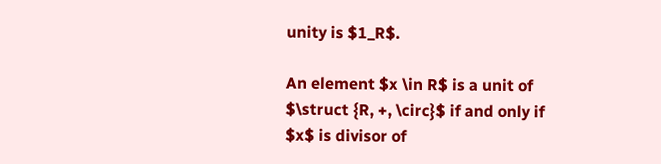unity is $1_R$.

An element $x \in R$ is a unit of $\struct {R, +, \circ}$ if and only if $x$ is divisor of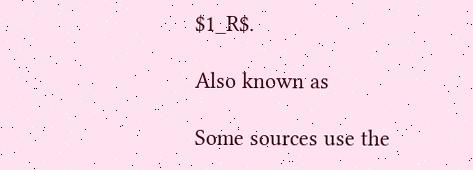$1_R$.

Also known as

Some sources use the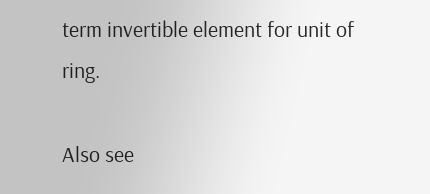term invertible element for unit of ring.

Also see